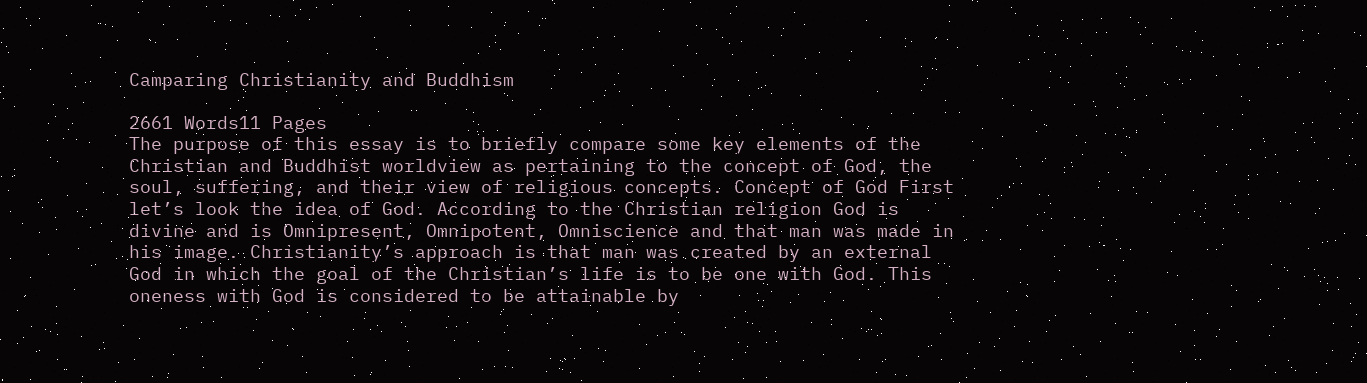Camparing Christianity and Buddhism

2661 Words11 Pages
The purpose of this essay is to briefly compare some key elements of the Christian and Buddhist worldview as pertaining to the concept of God, the soul, suffering, and their view of religious concepts. Concept of God First let’s look the idea of God. According to the Christian religion God is divine and is Omnipresent, Omnipotent, Omniscience and that man was made in his image. Christianity’s approach is that man was created by an external God in which the goal of the Christian’s life is to be one with God. This oneness with God is considered to be attainable by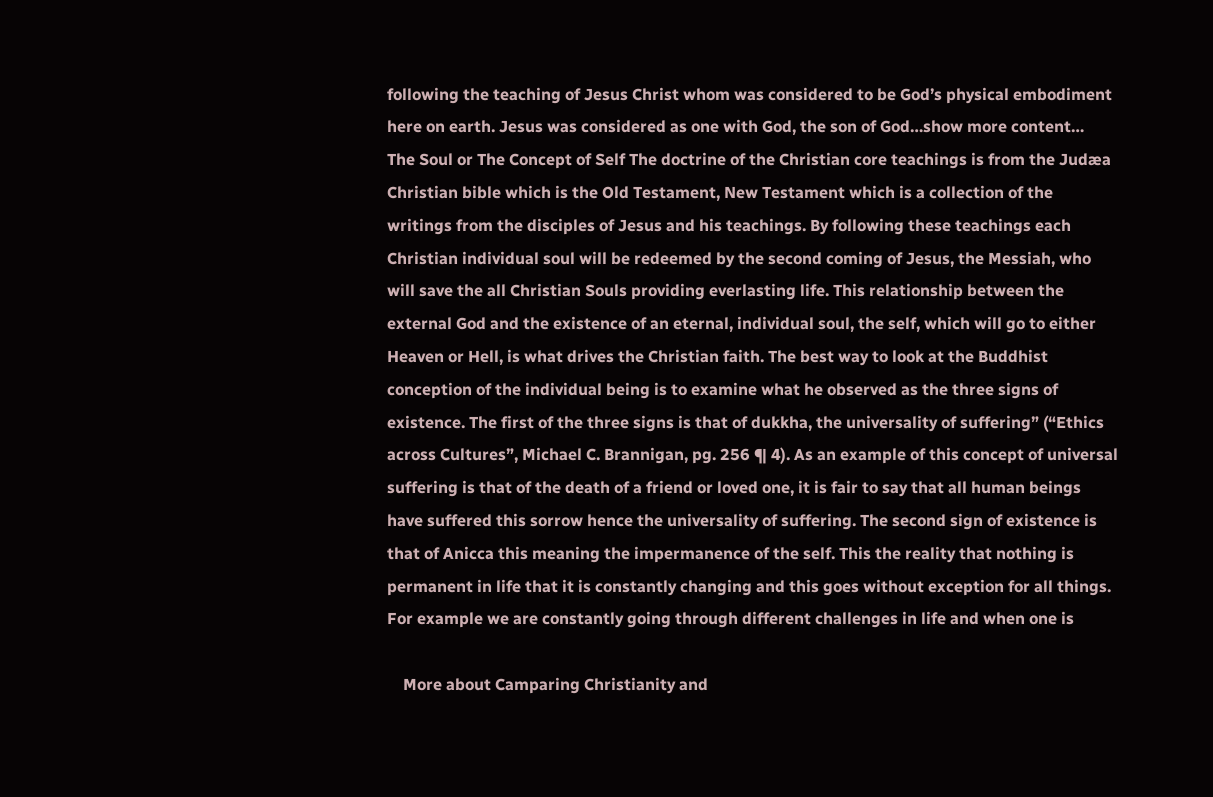following the teaching of Jesus Christ whom was considered to be God’s physical embodiment here on earth. Jesus was considered as one with God, the son of God…show more content…
The Soul or The Concept of Self The doctrine of the Christian core teachings is from the Judæa Christian bible which is the Old Testament, New Testament which is a collection of the writings from the disciples of Jesus and his teachings. By following these teachings each Christian individual soul will be redeemed by the second coming of Jesus, the Messiah, who will save the all Christian Souls providing everlasting life. This relationship between the external God and the existence of an eternal, individual soul, the self, which will go to either Heaven or Hell, is what drives the Christian faith. The best way to look at the Buddhist conception of the individual being is to examine what he observed as the three signs of existence. The first of the three signs is that of dukkha, the universality of suffering” (“Ethics across Cultures”, Michael C. Brannigan, pg. 256 ¶ 4). As an example of this concept of universal suffering is that of the death of a friend or loved one, it is fair to say that all human beings have suffered this sorrow hence the universality of suffering. The second sign of existence is that of Anicca this meaning the impermanence of the self. This the reality that nothing is permanent in life that it is constantly changing and this goes without exception for all things. For example we are constantly going through different challenges in life and when one is

    More about Camparing Christianity and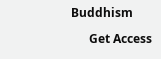Buddhism

      Get Access